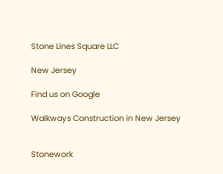Stone Lines Square LLC

New Jersey

Find us on Google

Walkways Construction in New Jersey


Stonework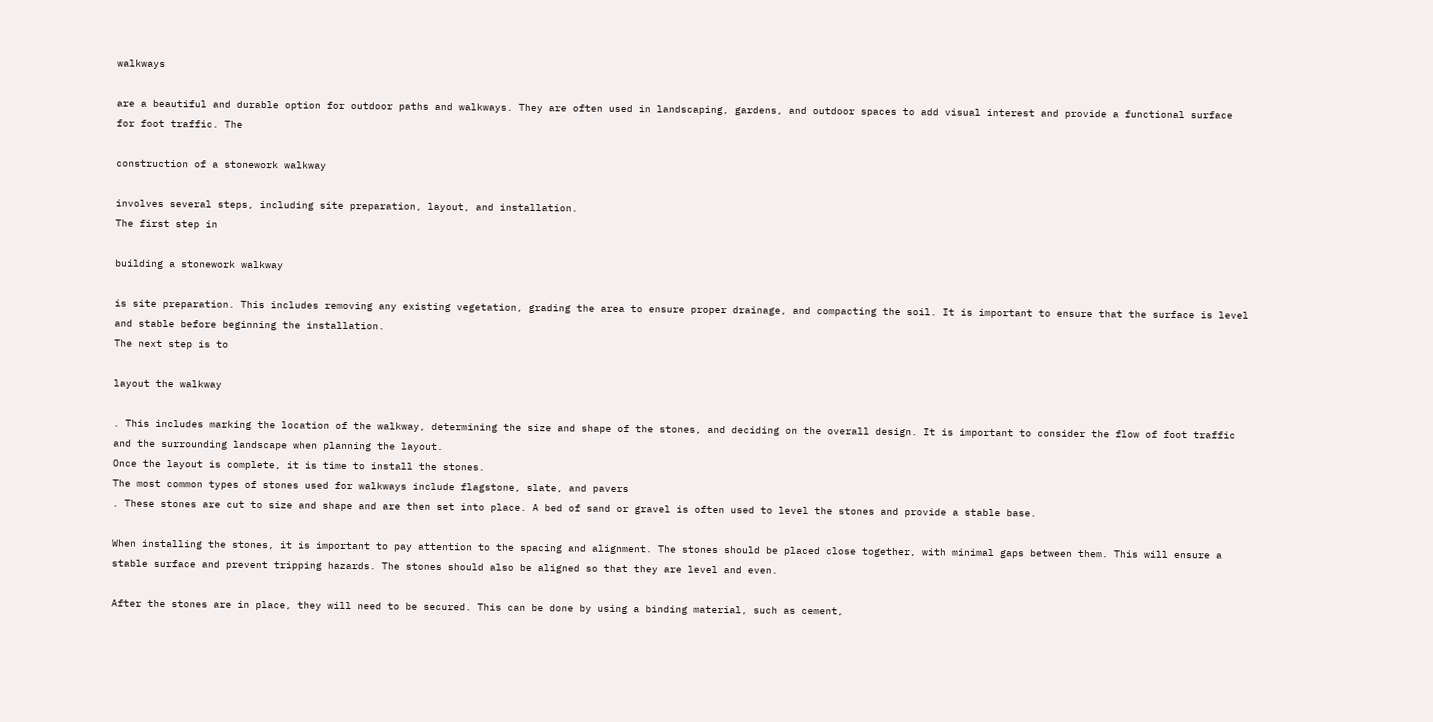walkways

are a beautiful and durable option for outdoor paths and walkways. They are often used in landscaping, gardens, and outdoor spaces to add visual interest and provide a functional surface for foot traffic. The

construction of a stonework walkway

involves several steps, including site preparation, layout, and installation.
The first step in

building a stonework walkway

is site preparation. This includes removing any existing vegetation, grading the area to ensure proper drainage, and compacting the soil. It is important to ensure that the surface is level and stable before beginning the installation.
The next step is to

layout the walkway

. This includes marking the location of the walkway, determining the size and shape of the stones, and deciding on the overall design. It is important to consider the flow of foot traffic and the surrounding landscape when planning the layout.
Once the layout is complete, it is time to install the stones.
The most common types of stones used for walkways include flagstone, slate, and pavers
. These stones are cut to size and shape and are then set into place. A bed of sand or gravel is often used to level the stones and provide a stable base.

When installing the stones, it is important to pay attention to the spacing and alignment. The stones should be placed close together, with minimal gaps between them. This will ensure a stable surface and prevent tripping hazards. The stones should also be aligned so that they are level and even.

After the stones are in place, they will need to be secured. This can be done by using a binding material, such as cement,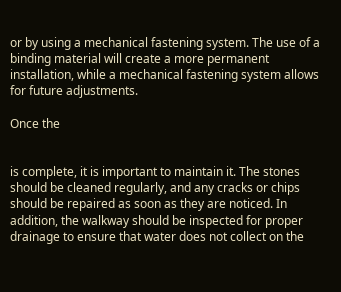or by using a mechanical fastening system. The use of a binding material will create a more permanent installation, while a mechanical fastening system allows for future adjustments.

Once the


is complete, it is important to maintain it. The stones should be cleaned regularly, and any cracks or chips should be repaired as soon as they are noticed. In addition, the walkway should be inspected for proper drainage to ensure that water does not collect on the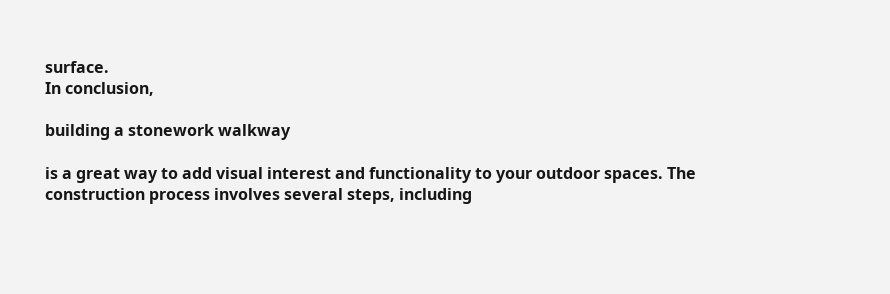surface.
In conclusion,

building a stonework walkway

is a great way to add visual interest and functionality to your outdoor spaces. The construction process involves several steps, including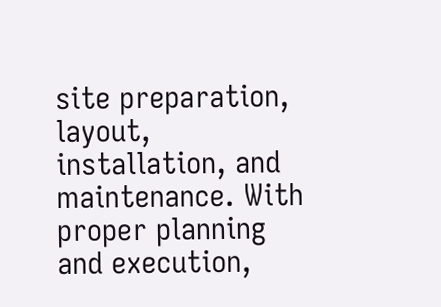site preparation, layout, installation, and maintenance. With proper planning and execution,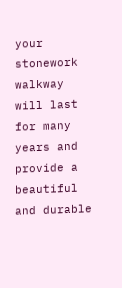your stonework walkway will last for many years and provide a beautiful and durable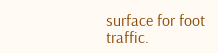surface for foot traffic.